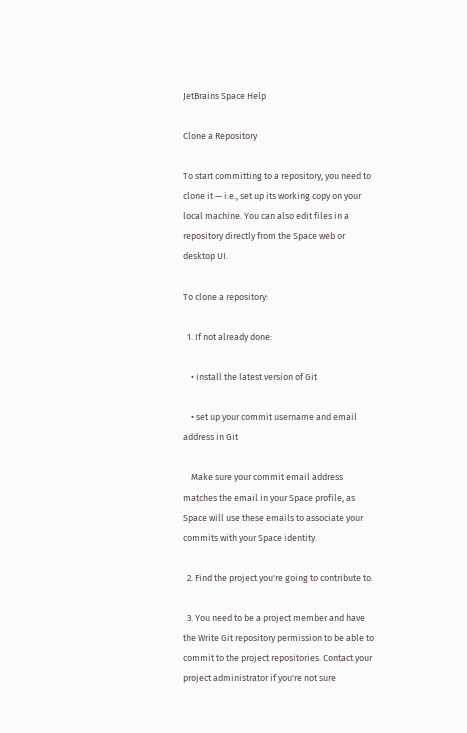JetBrains Space Help

Clone a Repository

To start committing to a repository, you need to clone it — i.e., set up its working copy on your local machine. You can also edit files in a repository directly from the Space web or desktop UI.

To clone a repository:

  1. If not already done:

    • install the latest version of Git

    • set up your commit username and email address in Git

    Make sure your commit email address matches the email in your Space profile, as Space will use these emails to associate your commits with your Space identity.

  2. Find the project you're going to contribute to.

  3. You need to be a project member and have the Write Git repository permission to be able to commit to the project repositories. Contact your project administrator if you're not sure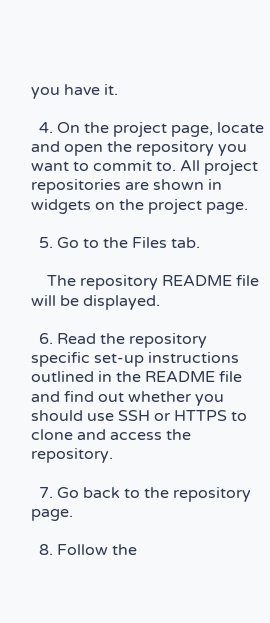you have it.

  4. On the project page, locate and open the repository you want to commit to. All project repositories are shown in widgets on the project page.

  5. Go to the Files tab.

    The repository README file will be displayed.

  6. Read the repository specific set-up instructions outlined in the README file and find out whether you should use SSH or HTTPS to clone and access the repository.

  7. Go back to the repository page.

  8. Follow the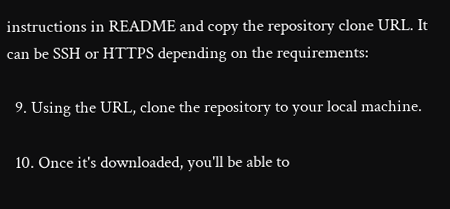instructions in README and copy the repository clone URL. It can be SSH or HTTPS depending on the requirements:

  9. Using the URL, clone the repository to your local machine.

  10. Once it's downloaded, you'll be able to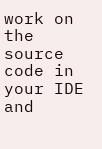work on the source code in your IDE and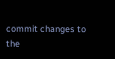commit changes to the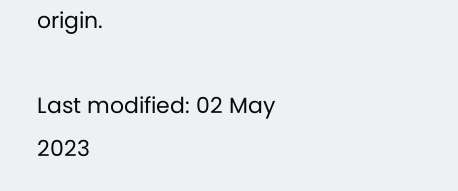origin.

Last modified: 02 May 2023